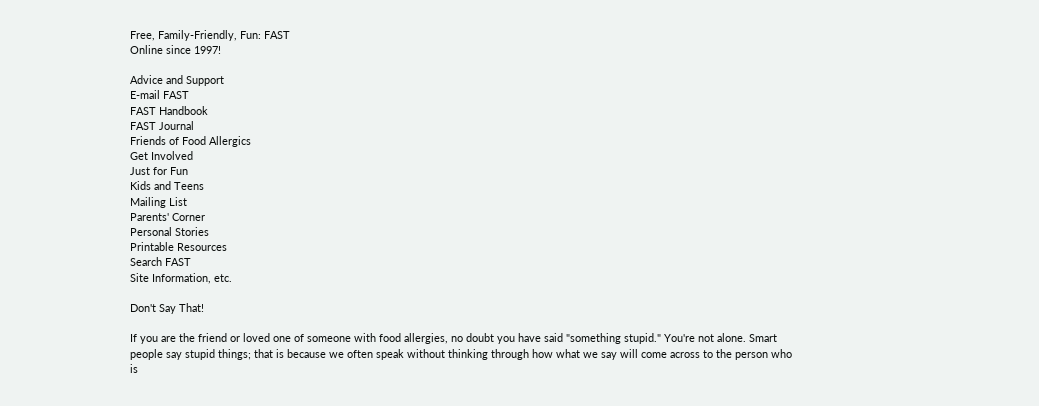Free, Family-Friendly, Fun: FAST
Online since 1997!

Advice and Support
E-mail FAST
FAST Handbook
FAST Journal
Friends of Food Allergics
Get Involved
Just for Fun
Kids and Teens
Mailing List
Parents' Corner
Personal Stories
Printable Resources
Search FAST
Site Information, etc.

Don't Say That!

If you are the friend or loved one of someone with food allergies, no doubt you have said "something stupid." You're not alone. Smart people say stupid things; that is because we often speak without thinking through how what we say will come across to the person who is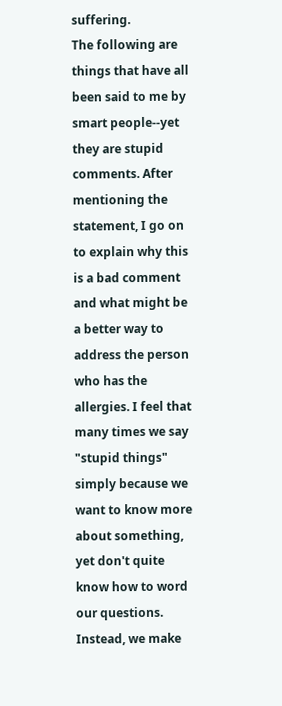suffering.
The following are things that have all been said to me by smart people--yet they are stupid comments. After mentioning the statement, I go on to explain why this is a bad comment and what might be a better way to address the person who has the allergies. I feel that many times we say "stupid things" simply because we want to know more about something, yet don't quite know how to word our questions. Instead, we make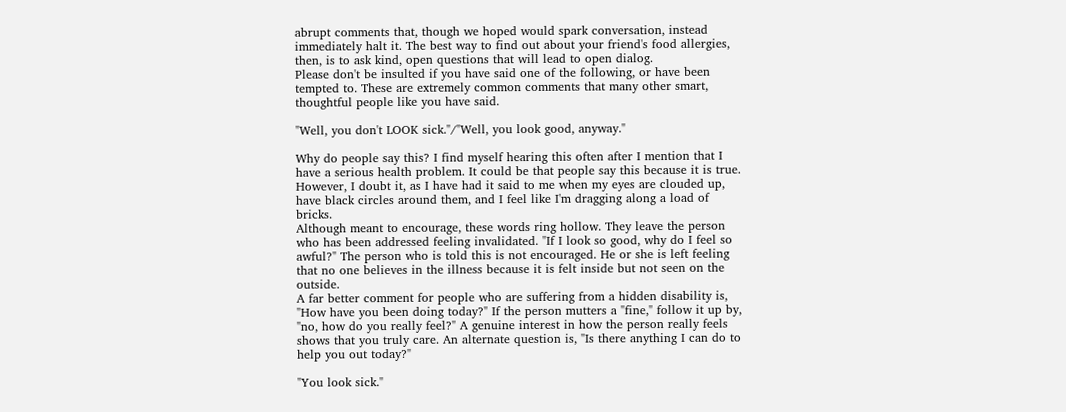abrupt comments that, though we hoped would spark conversation, instead immediately halt it. The best way to find out about your friend's food allergies, then, is to ask kind, open questions that will lead to open dialog.
Please don't be insulted if you have said one of the following, or have been tempted to. These are extremely common comments that many other smart, thoughtful people like you have said.

"Well, you don't LOOK sick."/"Well, you look good, anyway."

Why do people say this? I find myself hearing this often after I mention that I have a serious health problem. It could be that people say this because it is true. However, I doubt it, as I have had it said to me when my eyes are clouded up, have black circles around them, and I feel like I'm dragging along a load of bricks.
Although meant to encourage, these words ring hollow. They leave the person who has been addressed feeling invalidated. "If I look so good, why do I feel so awful?" The person who is told this is not encouraged. He or she is left feeling that no one believes in the illness because it is felt inside but not seen on the outside.
A far better comment for people who are suffering from a hidden disability is, "How have you been doing today?" If the person mutters a "fine," follow it up by, "no, how do you really feel?" A genuine interest in how the person really feels shows that you truly care. An alternate question is, "Is there anything I can do to help you out today?"

"You look sick."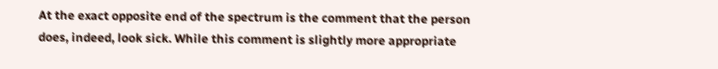At the exact opposite end of the spectrum is the comment that the person does, indeed, look sick. While this comment is slightly more appropriate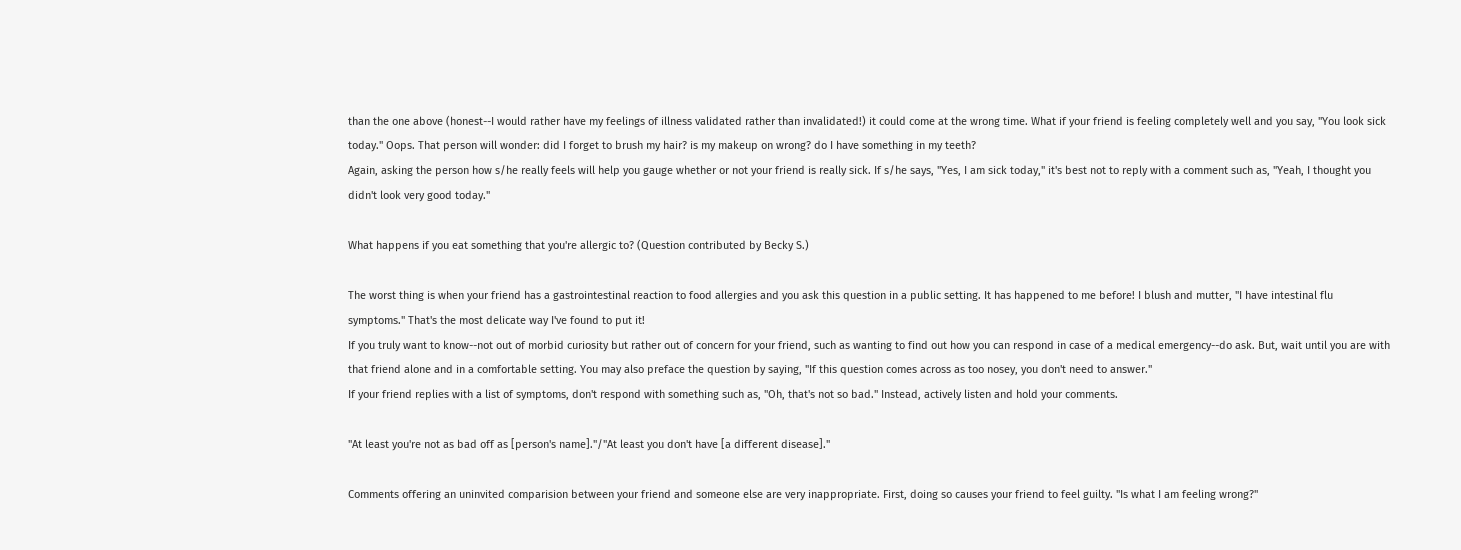than the one above (honest--I would rather have my feelings of illness validated rather than invalidated!) it could come at the wrong time. What if your friend is feeling completely well and you say, "You look sick today." Oops. That person will wonder: did I forget to brush my hair? is my makeup on wrong? do I have something in my teeth?
Again, asking the person how s/he really feels will help you gauge whether or not your friend is really sick. If s/he says, "Yes, I am sick today," it's best not to reply with a comment such as, "Yeah, I thought you didn't look very good today."

What happens if you eat something that you're allergic to? (Question contributed by Becky S.)

The worst thing is when your friend has a gastrointestinal reaction to food allergies and you ask this question in a public setting. It has happened to me before! I blush and mutter, "I have intestinal flu symptoms." That's the most delicate way I've found to put it!
If you truly want to know--not out of morbid curiosity but rather out of concern for your friend, such as wanting to find out how you can respond in case of a medical emergency--do ask. But, wait until you are with that friend alone and in a comfortable setting. You may also preface the question by saying, "If this question comes across as too nosey, you don't need to answer."
If your friend replies with a list of symptoms, don't respond with something such as, "Oh, that's not so bad." Instead, actively listen and hold your comments.

"At least you're not as bad off as [person's name]."/"At least you don't have [a different disease]."

Comments offering an uninvited comparision between your friend and someone else are very inappropriate. First, doing so causes your friend to feel guilty. "Is what I am feeling wrong?"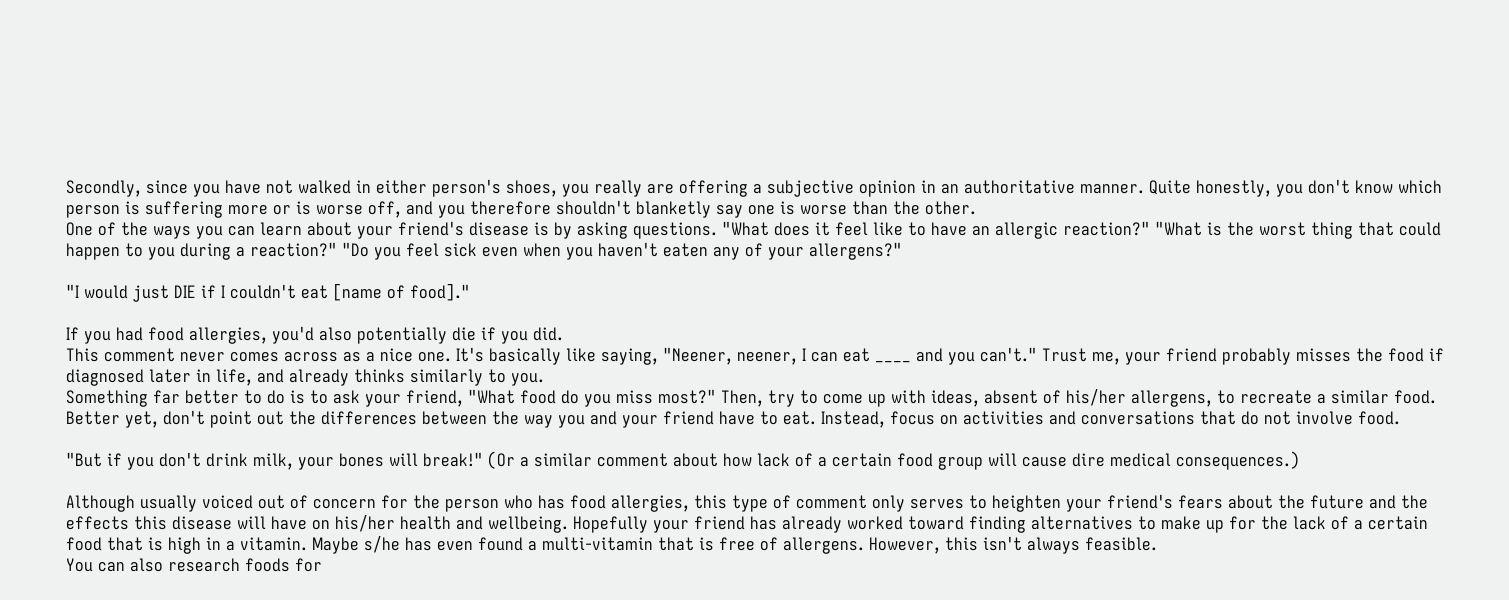Secondly, since you have not walked in either person's shoes, you really are offering a subjective opinion in an authoritative manner. Quite honestly, you don't know which person is suffering more or is worse off, and you therefore shouldn't blanketly say one is worse than the other.
One of the ways you can learn about your friend's disease is by asking questions. "What does it feel like to have an allergic reaction?" "What is the worst thing that could happen to you during a reaction?" "Do you feel sick even when you haven't eaten any of your allergens?"

"I would just DIE if I couldn't eat [name of food]."

If you had food allergies, you'd also potentially die if you did.
This comment never comes across as a nice one. It's basically like saying, "Neener, neener, I can eat ____ and you can't." Trust me, your friend probably misses the food if diagnosed later in life, and already thinks similarly to you.
Something far better to do is to ask your friend, "What food do you miss most?" Then, try to come up with ideas, absent of his/her allergens, to recreate a similar food. Better yet, don't point out the differences between the way you and your friend have to eat. Instead, focus on activities and conversations that do not involve food.

"But if you don't drink milk, your bones will break!" (Or a similar comment about how lack of a certain food group will cause dire medical consequences.)

Although usually voiced out of concern for the person who has food allergies, this type of comment only serves to heighten your friend's fears about the future and the effects this disease will have on his/her health and wellbeing. Hopefully your friend has already worked toward finding alternatives to make up for the lack of a certain food that is high in a vitamin. Maybe s/he has even found a multi-vitamin that is free of allergens. However, this isn't always feasible.
You can also research foods for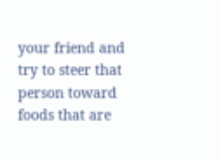your friend and try to steer that person toward foods that are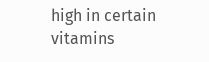high in certain vitamins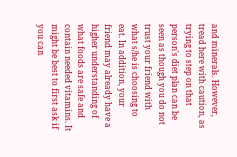and minerals. However, tread here with caution, as trying to step on that person's diet plan can be seen as though you do not trust your friend with what s/he is choosing to eat. In addition, your friend may already have a higher understanding of what foods are safe and contain needed vitamins. It might be best to first ask if you can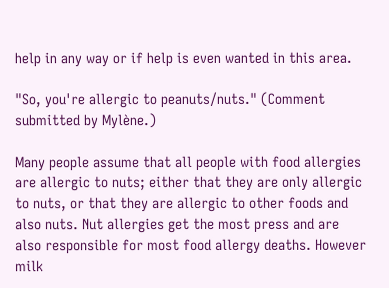help in any way or if help is even wanted in this area.

"So, you're allergic to peanuts/nuts." (Comment submitted by Mylène.)

Many people assume that all people with food allergies are allergic to nuts; either that they are only allergic to nuts, or that they are allergic to other foods and also nuts. Nut allergies get the most press and are also responsible for most food allergy deaths. However milk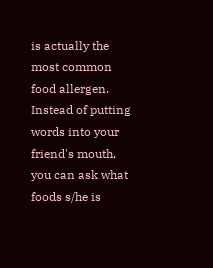is actually the most common food allergen.
Instead of putting words into your friend's mouth, you can ask what foods s/he is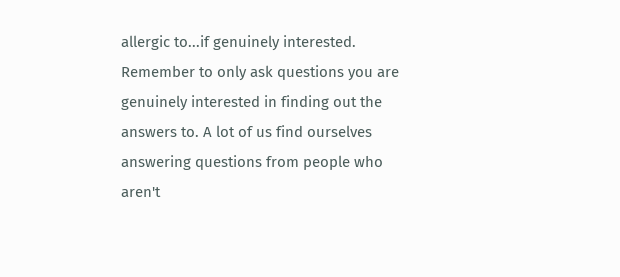allergic to...if genuinely interested. Remember to only ask questions you are genuinely interested in finding out the answers to. A lot of us find ourselves answering questions from people who aren't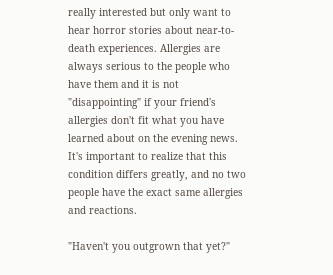really interested but only want to hear horror stories about near-to-death experiences. Allergies are always serious to the people who have them and it is not "disappointing" if your friend's allergies don't fit what you have learned about on the evening news. It's important to realize that this condition differs greatly, and no two people have the exact same allergies and reactions.

"Haven't you outgrown that yet?"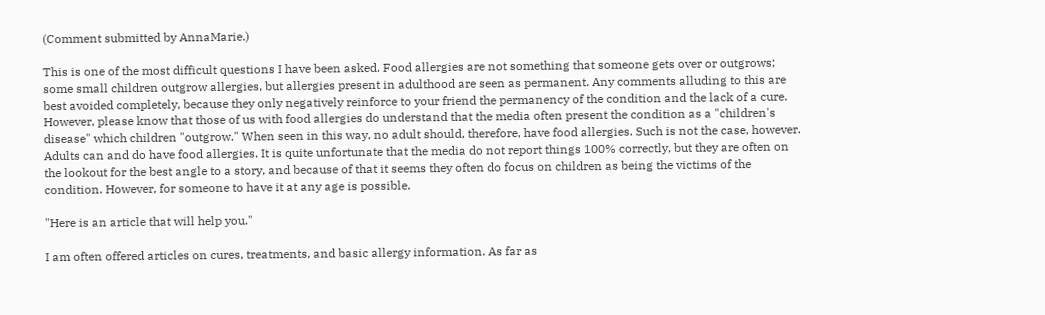(Comment submitted by AnnaMarie.)

This is one of the most difficult questions I have been asked. Food allergies are not something that someone gets over or outgrows; some small children outgrow allergies, but allergies present in adulthood are seen as permanent. Any comments alluding to this are best avoided completely, because they only negatively reinforce to your friend the permanency of the condition and the lack of a cure.
However, please know that those of us with food allergies do understand that the media often present the condition as a "children's disease" which children "outgrow." When seen in this way, no adult should, therefore, have food allergies. Such is not the case, however. Adults can and do have food allergies. It is quite unfortunate that the media do not report things 100% correctly, but they are often on the lookout for the best angle to a story, and because of that it seems they often do focus on children as being the victims of the condition. However, for someone to have it at any age is possible.

"Here is an article that will help you."

I am often offered articles on cures, treatments, and basic allergy information. As far as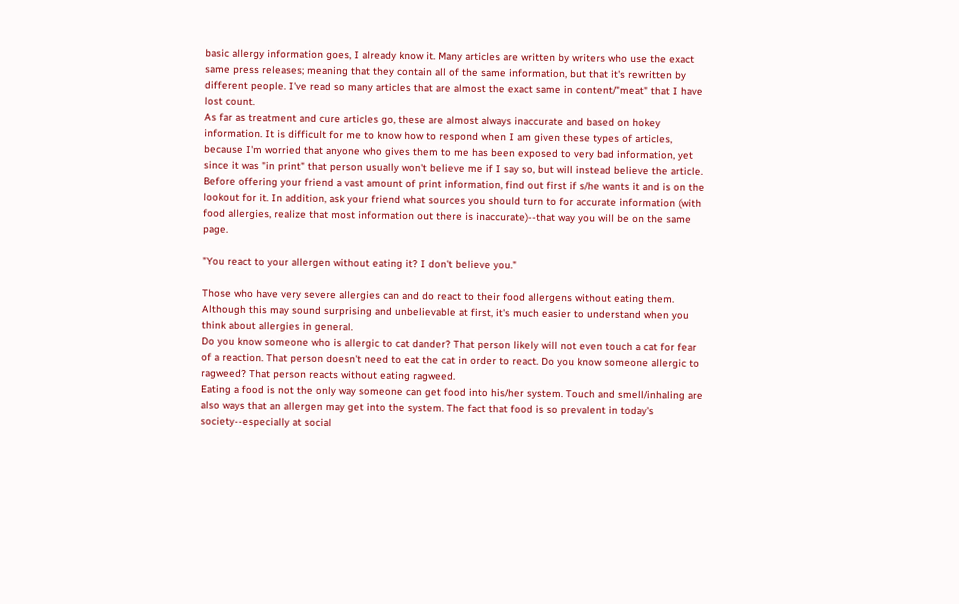basic allergy information goes, I already know it. Many articles are written by writers who use the exact same press releases; meaning that they contain all of the same information, but that it's rewritten by different people. I've read so many articles that are almost the exact same in content/"meat" that I have lost count.
As far as treatment and cure articles go, these are almost always inaccurate and based on hokey information. It is difficult for me to know how to respond when I am given these types of articles, because I'm worried that anyone who gives them to me has been exposed to very bad information, yet since it was "in print" that person usually won't believe me if I say so, but will instead believe the article.
Before offering your friend a vast amount of print information, find out first if s/he wants it and is on the lookout for it. In addition, ask your friend what sources you should turn to for accurate information (with food allergies, realize that most information out there is inaccurate)--that way you will be on the same page.

"You react to your allergen without eating it? I don't believe you."

Those who have very severe allergies can and do react to their food allergens without eating them. Although this may sound surprising and unbelievable at first, it's much easier to understand when you think about allergies in general.
Do you know someone who is allergic to cat dander? That person likely will not even touch a cat for fear of a reaction. That person doesn't need to eat the cat in order to react. Do you know someone allergic to ragweed? That person reacts without eating ragweed.
Eating a food is not the only way someone can get food into his/her system. Touch and smell/inhaling are also ways that an allergen may get into the system. The fact that food is so prevalent in today's society--especially at social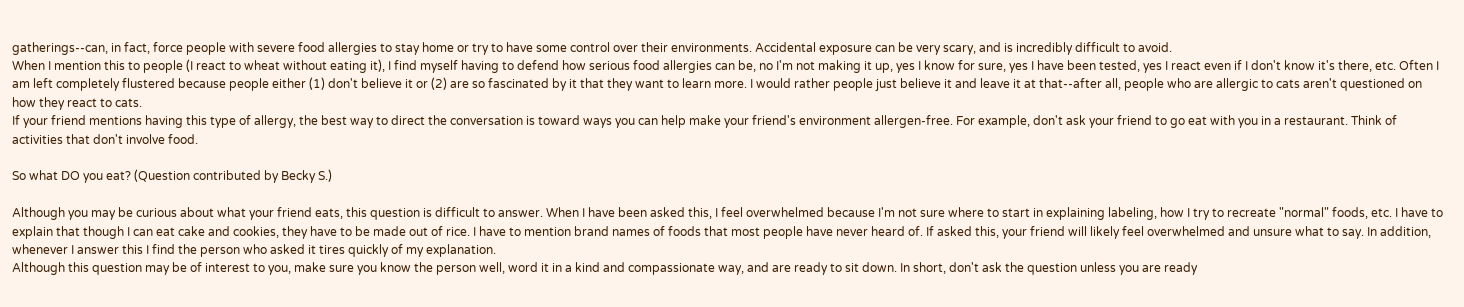gatherings--can, in fact, force people with severe food allergies to stay home or try to have some control over their environments. Accidental exposure can be very scary, and is incredibly difficult to avoid.
When I mention this to people (I react to wheat without eating it), I find myself having to defend how serious food allergies can be, no I'm not making it up, yes I know for sure, yes I have been tested, yes I react even if I don't know it's there, etc. Often I am left completely flustered because people either (1) don't believe it or (2) are so fascinated by it that they want to learn more. I would rather people just believe it and leave it at that--after all, people who are allergic to cats aren't questioned on how they react to cats.
If your friend mentions having this type of allergy, the best way to direct the conversation is toward ways you can help make your friend's environment allergen-free. For example, don't ask your friend to go eat with you in a restaurant. Think of activities that don't involve food.

So what DO you eat? (Question contributed by Becky S.)

Although you may be curious about what your friend eats, this question is difficult to answer. When I have been asked this, I feel overwhelmed because I'm not sure where to start in explaining labeling, how I try to recreate "normal" foods, etc. I have to explain that though I can eat cake and cookies, they have to be made out of rice. I have to mention brand names of foods that most people have never heard of. If asked this, your friend will likely feel overwhelmed and unsure what to say. In addition, whenever I answer this I find the person who asked it tires quickly of my explanation.
Although this question may be of interest to you, make sure you know the person well, word it in a kind and compassionate way, and are ready to sit down. In short, don't ask the question unless you are ready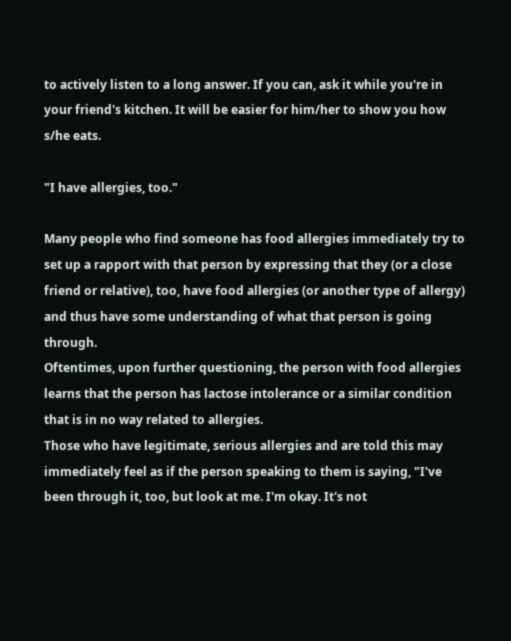to actively listen to a long answer. If you can, ask it while you're in your friend's kitchen. It will be easier for him/her to show you how s/he eats.

"I have allergies, too."

Many people who find someone has food allergies immediately try to set up a rapport with that person by expressing that they (or a close friend or relative), too, have food allergies (or another type of allergy) and thus have some understanding of what that person is going through.
Oftentimes, upon further questioning, the person with food allergies learns that the person has lactose intolerance or a similar condition that is in no way related to allergies.
Those who have legitimate, serious allergies and are told this may immediately feel as if the person speaking to them is saying, "I've been through it, too, but look at me. I'm okay. It's not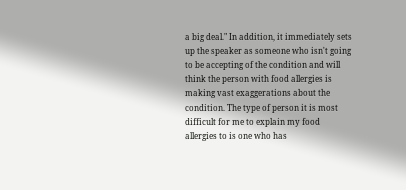a big deal." In addition, it immediately sets up the speaker as someone who isn't going to be accepting of the condition and will think the person with food allergies is making vast exaggerations about the condition. The type of person it is most difficult for me to explain my food allergies to is one who has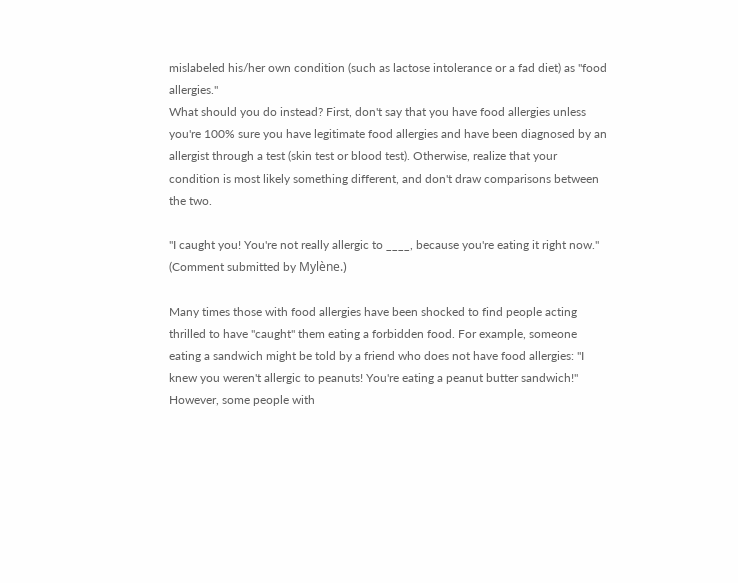mislabeled his/her own condition (such as lactose intolerance or a fad diet) as "food allergies."
What should you do instead? First, don't say that you have food allergies unless you're 100% sure you have legitimate food allergies and have been diagnosed by an allergist through a test (skin test or blood test). Otherwise, realize that your condition is most likely something different, and don't draw comparisons between the two.

"I caught you! You're not really allergic to ____, because you're eating it right now." (Comment submitted by Mylène.)

Many times those with food allergies have been shocked to find people acting thrilled to have "caught" them eating a forbidden food. For example, someone eating a sandwich might be told by a friend who does not have food allergies: "I knew you weren't allergic to peanuts! You're eating a peanut butter sandwich!"
However, some people with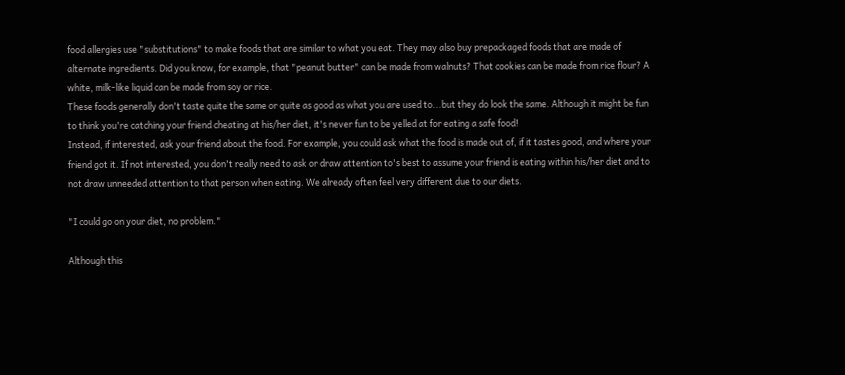food allergies use "substitutions" to make foods that are similar to what you eat. They may also buy prepackaged foods that are made of alternate ingredients. Did you know, for example, that "peanut butter" can be made from walnuts? That cookies can be made from rice flour? A white, milk-like liquid can be made from soy or rice.
These foods generally don't taste quite the same or quite as good as what you are used to...but they do look the same. Although it might be fun to think you're catching your friend cheating at his/her diet, it's never fun to be yelled at for eating a safe food!
Instead, if interested, ask your friend about the food. For example, you could ask what the food is made out of, if it tastes good, and where your friend got it. If not interested, you don't really need to ask or draw attention to's best to assume your friend is eating within his/her diet and to not draw unneeded attention to that person when eating. We already often feel very different due to our diets.

"I could go on your diet, no problem."

Although this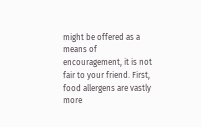might be offered as a means of encouragement, it is not fair to your friend. First, food allergens are vastly more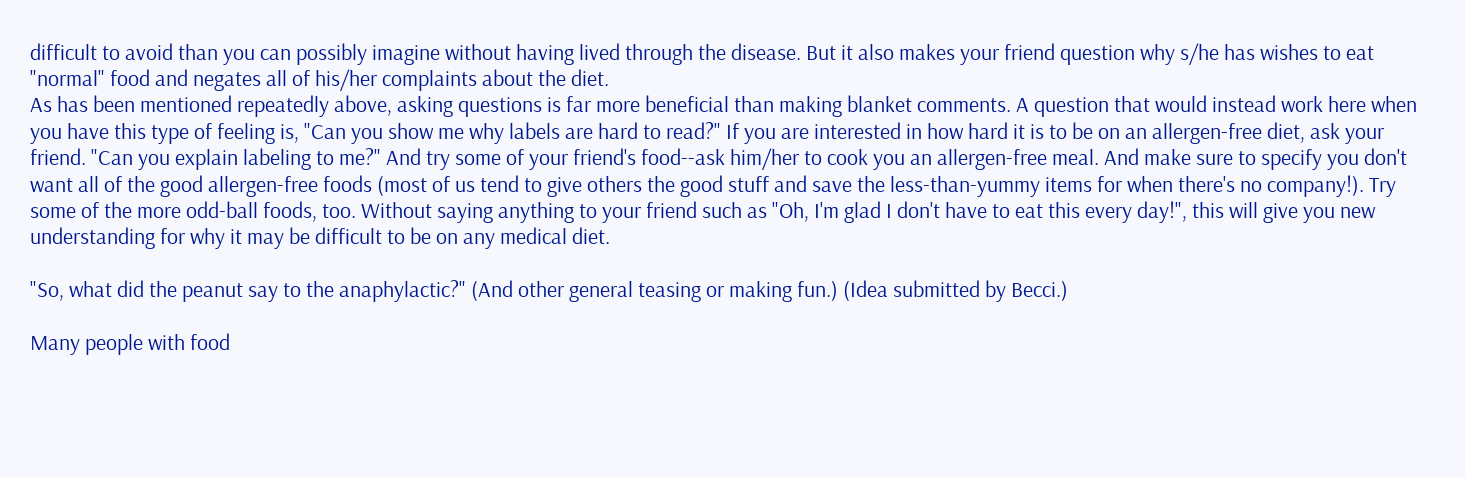difficult to avoid than you can possibly imagine without having lived through the disease. But it also makes your friend question why s/he has wishes to eat "normal" food and negates all of his/her complaints about the diet.
As has been mentioned repeatedly above, asking questions is far more beneficial than making blanket comments. A question that would instead work here when you have this type of feeling is, "Can you show me why labels are hard to read?" If you are interested in how hard it is to be on an allergen-free diet, ask your friend. "Can you explain labeling to me?" And try some of your friend's food--ask him/her to cook you an allergen-free meal. And make sure to specify you don't want all of the good allergen-free foods (most of us tend to give others the good stuff and save the less-than-yummy items for when there's no company!). Try some of the more odd-ball foods, too. Without saying anything to your friend such as "Oh, I'm glad I don't have to eat this every day!", this will give you new understanding for why it may be difficult to be on any medical diet.

"So, what did the peanut say to the anaphylactic?" (And other general teasing or making fun.) (Idea submitted by Becci.)

Many people with food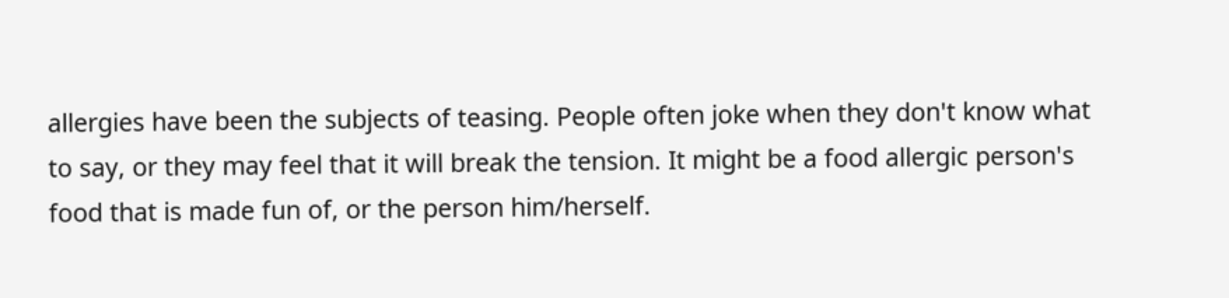allergies have been the subjects of teasing. People often joke when they don't know what to say, or they may feel that it will break the tension. It might be a food allergic person's food that is made fun of, or the person him/herself.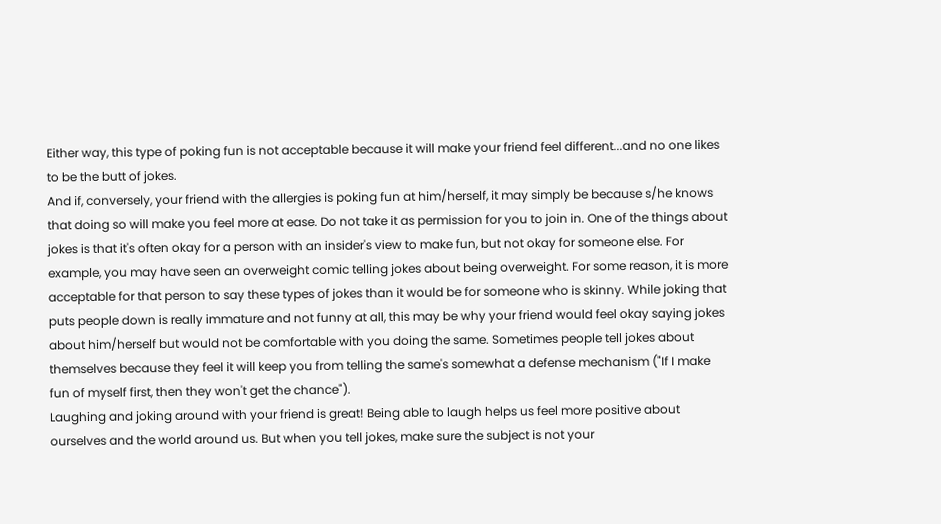Either way, this type of poking fun is not acceptable because it will make your friend feel different...and no one likes to be the butt of jokes.
And if, conversely, your friend with the allergies is poking fun at him/herself, it may simply be because s/he knows that doing so will make you feel more at ease. Do not take it as permission for you to join in. One of the things about jokes is that it's often okay for a person with an insider's view to make fun, but not okay for someone else. For example, you may have seen an overweight comic telling jokes about being overweight. For some reason, it is more acceptable for that person to say these types of jokes than it would be for someone who is skinny. While joking that puts people down is really immature and not funny at all, this may be why your friend would feel okay saying jokes about him/herself but would not be comfortable with you doing the same. Sometimes people tell jokes about themselves because they feel it will keep you from telling the same's somewhat a defense mechanism ("If I make fun of myself first, then they won't get the chance").
Laughing and joking around with your friend is great! Being able to laugh helps us feel more positive about ourselves and the world around us. But when you tell jokes, make sure the subject is not your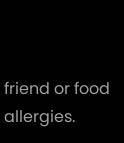friend or food allergies.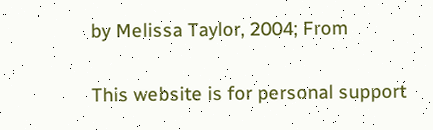by Melissa Taylor, 2004; From

This website is for personal support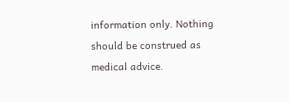information only. Nothing should be construed as medical advice.